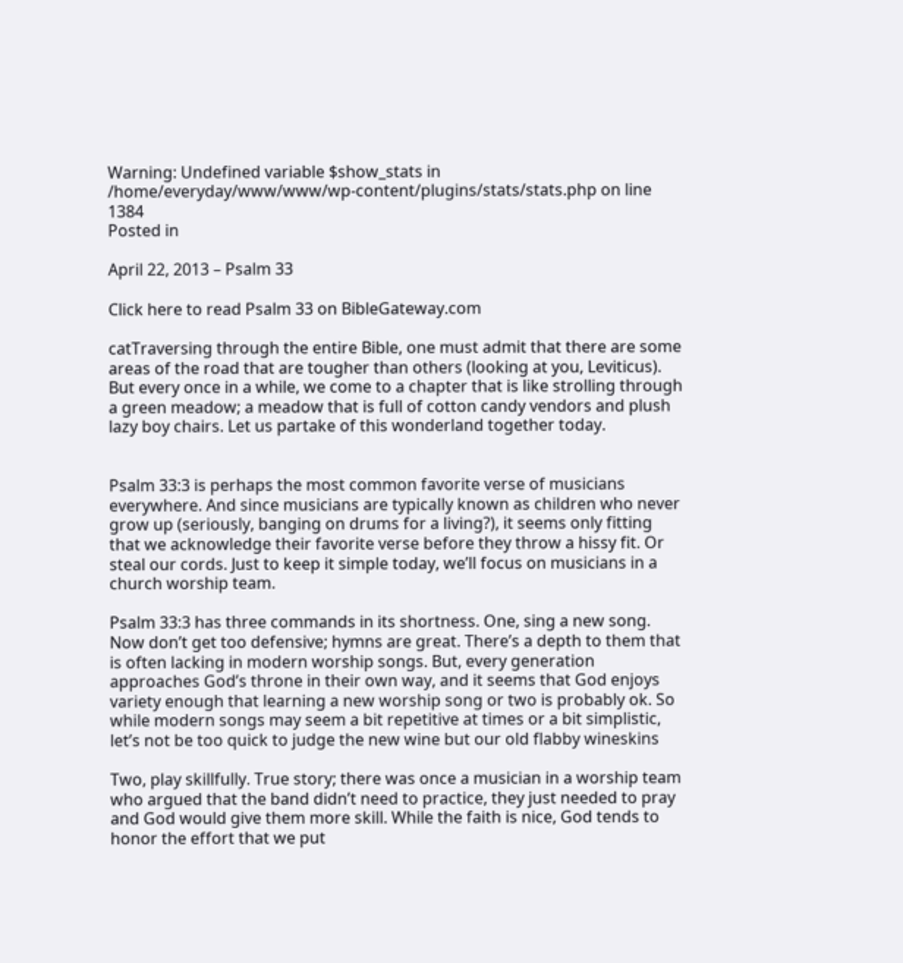Warning: Undefined variable $show_stats in /home/everyday/www/www/wp-content/plugins/stats/stats.php on line 1384
Posted in

April 22, 2013 – Psalm 33

Click here to read Psalm 33 on BibleGateway.com

catTraversing through the entire Bible, one must admit that there are some areas of the road that are tougher than others (looking at you, Leviticus). But every once in a while, we come to a chapter that is like strolling through a green meadow; a meadow that is full of cotton candy vendors and plush lazy boy chairs. Let us partake of this wonderland together today.


Psalm 33:3 is perhaps the most common favorite verse of musicians everywhere. And since musicians are typically known as children who never grow up (seriously, banging on drums for a living?), it seems only fitting that we acknowledge their favorite verse before they throw a hissy fit. Or steal our cords. Just to keep it simple today, we’ll focus on musicians in a church worship team.

Psalm 33:3 has three commands in its shortness. One, sing a new song. Now don’t get too defensive; hymns are great. There’s a depth to them that is often lacking in modern worship songs. But, every generation approaches God’s throne in their own way, and it seems that God enjoys variety enough that learning a new worship song or two is probably ok. So while modern songs may seem a bit repetitive at times or a bit simplistic, let’s not be too quick to judge the new wine but our old flabby wineskins

Two, play skillfully. True story; there was once a musician in a worship team who argued that the band didn’t need to practice, they just needed to pray and God would give them more skill. While the faith is nice, God tends to honor the effort that we put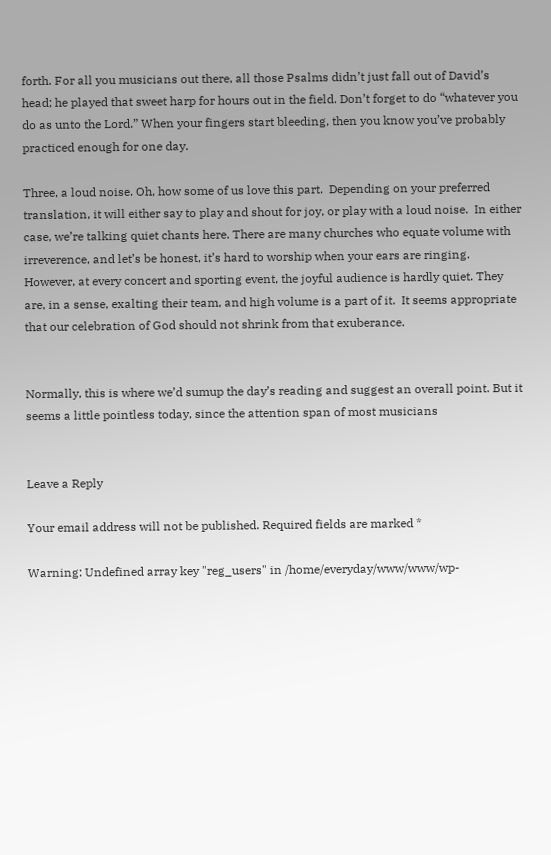forth. For all you musicians out there, all those Psalms didn’t just fall out of David’s head; he played that sweet harp for hours out in the field. Don’t forget to do “whatever you do as unto the Lord.” When your fingers start bleeding, then you know you’ve probably practiced enough for one day.

Three, a loud noise. Oh, how some of us love this part.  Depending on your preferred translation, it will either say to play and shout for joy, or play with a loud noise.  In either case, we’re talking quiet chants here. There are many churches who equate volume with irreverence, and let’s be honest, it’s hard to worship when your ears are ringing.  However, at every concert and sporting event, the joyful audience is hardly quiet. They are, in a sense, exalting their team, and high volume is a part of it.  It seems appropriate that our celebration of God should not shrink from that exuberance.


Normally, this is where we’d sumup the day’s reading and suggest an overall point. But it seems a little pointless today, since the attention span of most musicians


Leave a Reply

Your email address will not be published. Required fields are marked *

Warning: Undefined array key "reg_users" in /home/everyday/www/www/wp-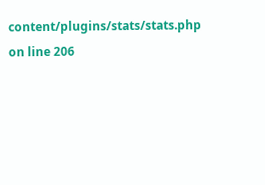content/plugins/stats/stats.php on line 206